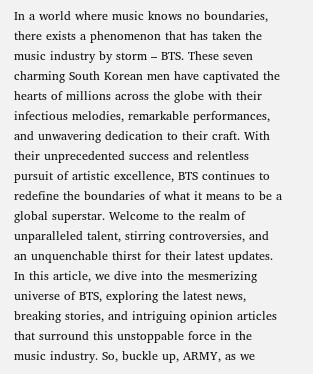In a world where music knows no boundaries, there exists a phenomenon that has taken the music industry by storm – BTS. These seven charming South Korean men have captivated the hearts of millions across the globe with their infectious melodies, remarkable performances, and unwavering dedication to their craft. With their unprecedented success and relentless pursuit of artistic excellence, BTS continues to redefine the boundaries of what it means to be a global superstar. Welcome to the realm of unparalleled talent, stirring controversies, and an unquenchable thirst for their latest updates. In this article, we dive into the mesmerizing universe of BTS, exploring the latest news, breaking stories, and intriguing opinion articles that surround this unstoppable force in the music industry. So, buckle up, ARMY, as we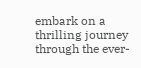embark on a thrilling journey through the ever-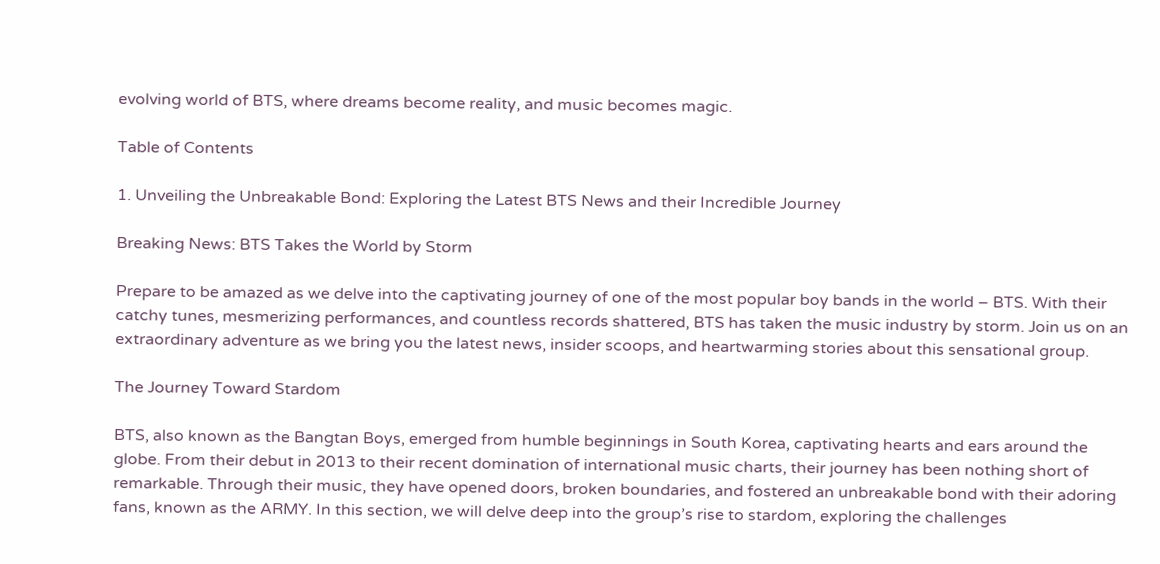evolving world of BTS, where dreams become reality, and music becomes magic.

Table of Contents

1. Unveiling the Unbreakable Bond: Exploring the Latest BTS News and their Incredible Journey

Breaking News: BTS Takes the World by Storm

Prepare to be amazed as we delve into the captivating journey of one of the most popular boy bands in the world – BTS. With their catchy tunes, mesmerizing performances, and countless records shattered, BTS has taken the music industry by storm. Join us on an extraordinary adventure as we bring you the latest news, insider scoops, and heartwarming stories about this sensational group.

The Journey Toward Stardom

BTS, also known as the Bangtan Boys, emerged from humble beginnings in South Korea, captivating hearts and ears around the globe. From their debut in 2013 to their recent domination of international music charts, their journey has been nothing short of remarkable. Through their music, they have opened doors, broken boundaries, and fostered an unbreakable bond with their adoring fans, known as the ARMY. In this section, we will delve deep into the group’s rise to stardom, exploring the challenges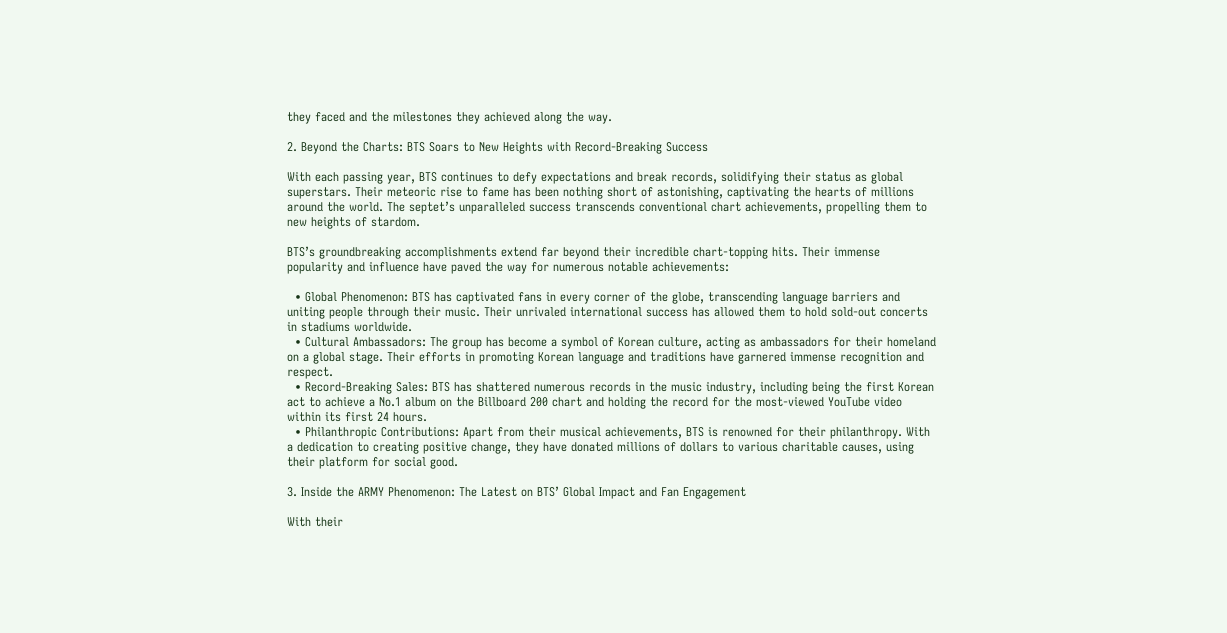they faced and the milestones they achieved along the way.

2. Beyond the Charts: BTS Soars to New Heights with Record-Breaking Success

With each passing year, BTS continues to defy expectations and break records, solidifying their status as global superstars. Their meteoric rise to fame has been nothing short of astonishing, captivating the hearts of millions around the world. The septet’s unparalleled success transcends conventional chart achievements, propelling them to new heights of stardom.

BTS’s groundbreaking accomplishments extend far beyond their incredible chart-topping hits. Their immense popularity and influence have paved the way for numerous notable achievements:

  • Global Phenomenon: BTS has captivated fans in every corner of the globe, transcending language barriers and uniting people through their music. Their unrivaled international success has allowed them to hold sold-out concerts in stadiums worldwide.
  • Cultural Ambassadors: The group has become a symbol of Korean culture, acting as ambassadors for their homeland on a global stage. Their efforts in promoting Korean language and traditions have garnered immense recognition and respect.
  • Record-Breaking Sales: BTS has shattered numerous records in the music industry, including being the first Korean act to achieve a No.1 album on the Billboard 200 chart and holding the record for the most-viewed YouTube video within its first 24 hours.
  • Philanthropic Contributions: Apart from their musical achievements, BTS is renowned for their philanthropy. With a dedication to creating positive change, they have donated millions of dollars to various charitable causes, using their platform for social good.

3. Inside the ARMY Phenomenon: The Latest on BTS’ Global Impact and Fan Engagement

With their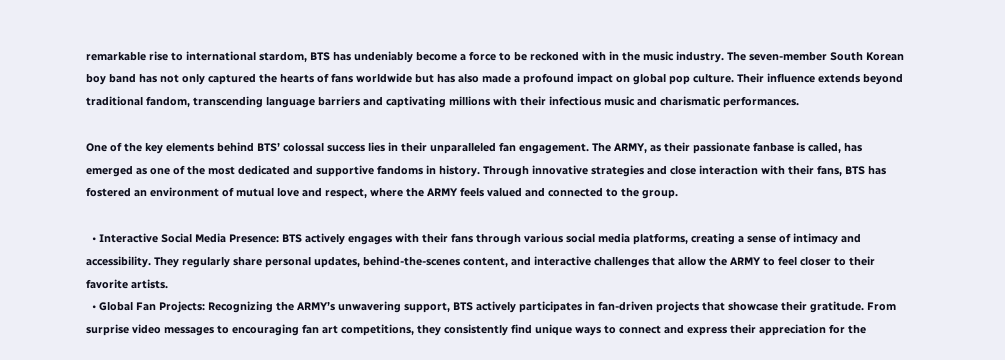remarkable rise to international stardom, BTS has undeniably become a force to be reckoned with in the music industry. The seven-member South Korean boy band has not only captured the hearts of fans worldwide but has also made a profound impact on global pop culture. Their influence extends beyond traditional fandom, transcending language barriers and captivating millions with their infectious music and charismatic performances.

One of the key elements behind BTS’ colossal success lies in their unparalleled fan engagement. The ARMY, as their passionate fanbase is called, has emerged as one of the most dedicated and supportive fandoms in history. Through innovative strategies and close interaction with their fans, BTS has fostered an environment of mutual love and respect, where the ARMY feels valued and connected to the group.

  • Interactive Social Media Presence: BTS actively engages with their fans through various social media platforms, creating a sense of intimacy and accessibility. They regularly share personal updates, behind-the-scenes content, and interactive challenges that allow the ARMY to feel closer to their favorite artists.
  • Global Fan Projects: Recognizing the ARMY’s unwavering support, BTS actively participates in fan-driven projects that showcase their gratitude. From surprise video messages to encouraging fan art competitions, they consistently find unique ways to connect and express their appreciation for the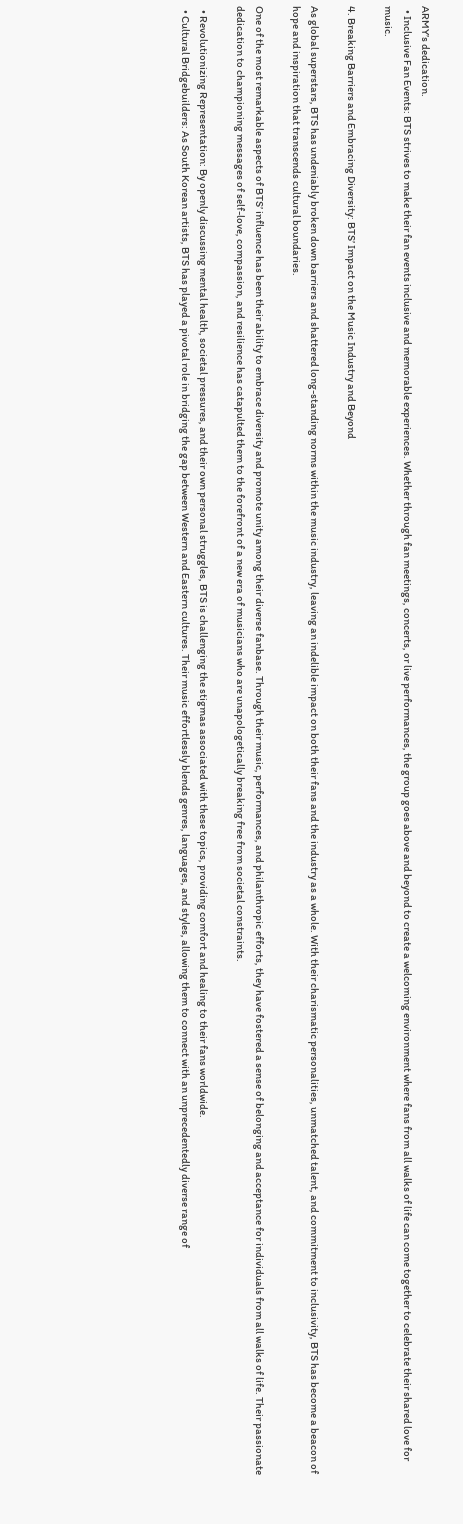ARMY’s dedication.
  • Inclusive Fan Events: BTS strives to make their fan events inclusive and memorable experiences. Whether through fan meetings, concerts, or live performances, the group goes above and beyond to create a welcoming environment where fans from all walks of life can come together to celebrate their shared love for music.

4. Breaking Barriers and Embracing Diversity: BTS’ Impact on the Music Industry and Beyond

As global superstars, BTS has undeniably broken down barriers and shattered long-standing norms within the music industry, leaving an indelible impact on both their fans and the industry as a whole. With their charismatic personalities, unmatched talent, and commitment to inclusivity, BTS has become a beacon of hope and inspiration that transcends cultural boundaries.

One of the most remarkable aspects of BTS’ influence has been their ability to embrace diversity and promote unity among their diverse fanbase. Through their music, performances, and philanthropic efforts, they have fostered a sense of belonging and acceptance for individuals from all walks of life. Their passionate dedication to championing messages of self-love, compassion, and resilience has catapulted them to the forefront of a new era of musicians who are unapologetically breaking free from societal constraints.

  • Revolutionizing Representation: By openly discussing mental health, societal pressures, and their own personal struggles, BTS is challenging the stigmas associated with these topics, providing comfort and healing to their fans worldwide.
  • Cultural Bridgebuilders: As South Korean artists, BTS has played a pivotal role in bridging the gap between Western and Eastern cultures. Their music effortlessly blends genres, languages, and styles, allowing them to connect with an unprecedentedly diverse range of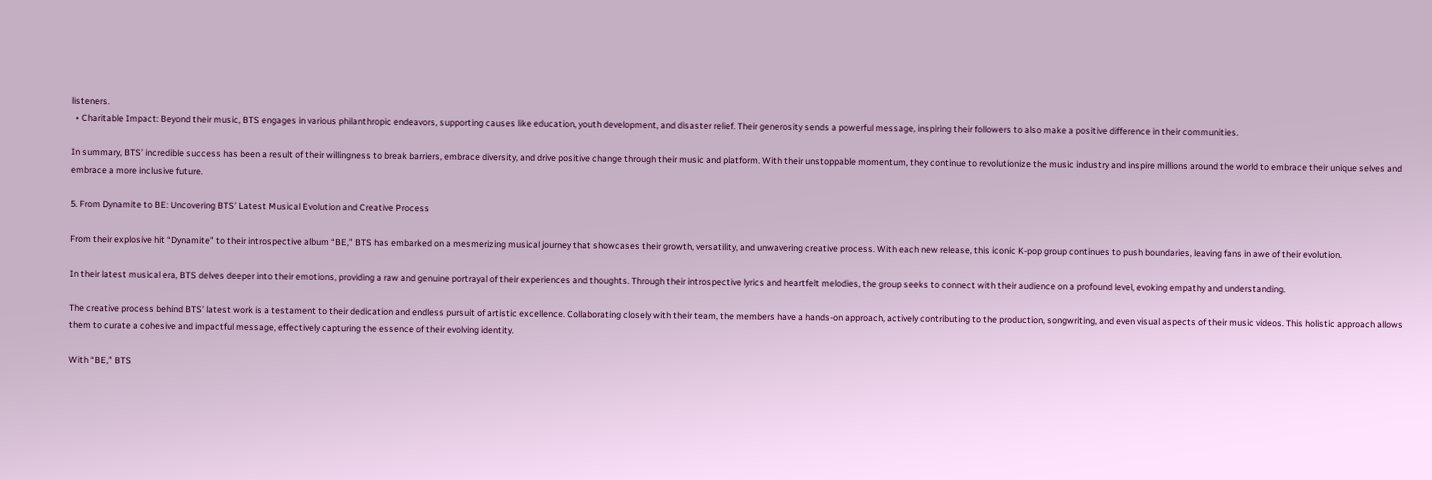listeners.
  • Charitable Impact: Beyond their music, BTS engages in various philanthropic endeavors, supporting causes like education, youth development, and disaster relief. Their generosity sends a powerful message, inspiring their followers to also make a positive difference in their communities.

In summary, BTS’ incredible success has been a result of their willingness to break barriers, embrace diversity, and drive positive change through their music and platform. With their unstoppable momentum, they continue to revolutionize the music industry and inspire millions around the world to embrace their unique selves and embrace a more inclusive future.

5. From Dynamite to BE: Uncovering BTS’ Latest Musical Evolution and Creative Process

From their explosive hit “Dynamite” to their introspective album “BE,” BTS has embarked on a mesmerizing musical journey that showcases their growth, versatility, and unwavering creative process. With each new release, this iconic K-pop group continues to push boundaries, leaving fans in awe of their evolution.

In their latest musical era, BTS delves deeper into their emotions, providing a raw and genuine portrayal of their experiences and thoughts. Through their introspective lyrics and heartfelt melodies, the group seeks to connect with their audience on a profound level, evoking empathy and understanding.

The creative process behind BTS’ latest work is a testament to their dedication and endless pursuit of artistic excellence. Collaborating closely with their team, the members have a hands-on approach, actively contributing to the production, songwriting, and even visual aspects of their music videos. This holistic approach allows them to curate a cohesive and impactful message, effectively capturing the essence of their evolving identity.

With “BE,” BTS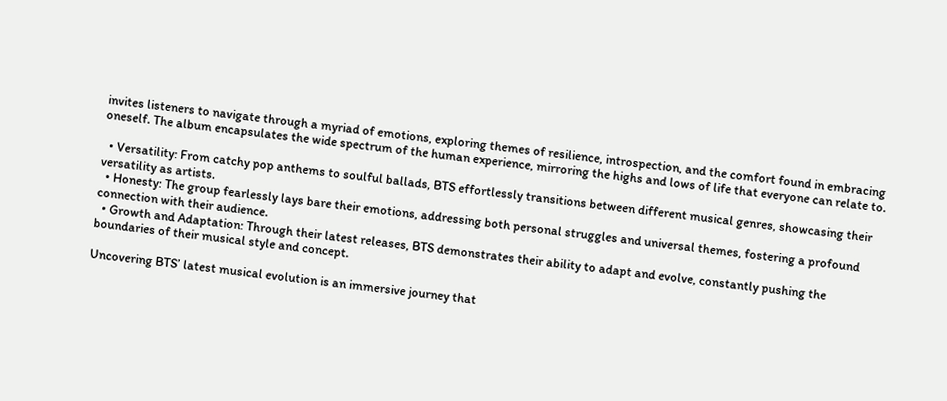invites listeners to navigate through a myriad of emotions, exploring themes of resilience, introspection, and the comfort found in embracing oneself. The album encapsulates the wide spectrum of the human experience, mirroring the highs and lows of life that everyone can relate to.

  • Versatility: From catchy pop anthems to soulful ballads, BTS effortlessly transitions between different musical genres, showcasing their versatility as artists.
  • Honesty: The group fearlessly lays bare their emotions, addressing both personal struggles and universal themes, fostering a profound connection with their audience.
  • Growth and Adaptation: Through their latest releases, BTS demonstrates their ability to adapt and evolve, constantly pushing the boundaries of their musical style and concept.

Uncovering BTS’ latest musical evolution is an immersive journey that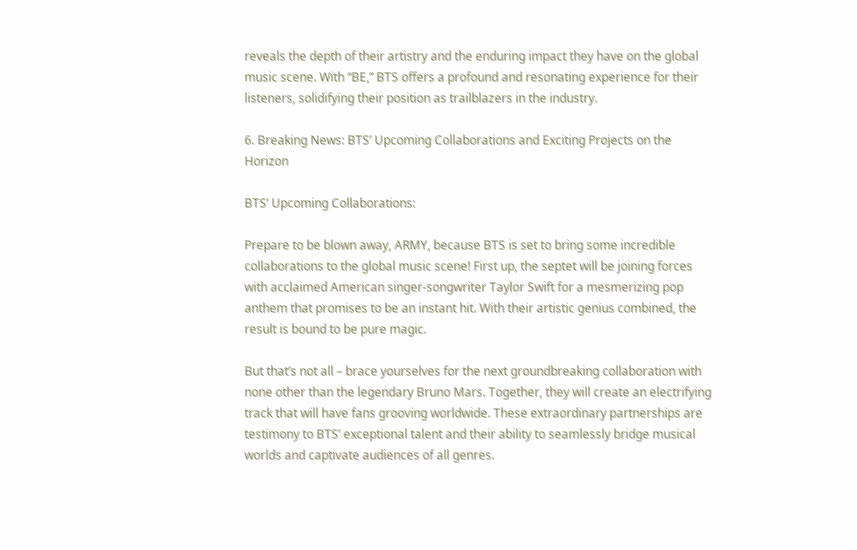reveals the depth of their artistry and the enduring impact they have on the global music scene. With “BE,” BTS offers a profound and resonating experience for their listeners, solidifying their position as trailblazers in the industry.

6. Breaking News: BTS’ Upcoming Collaborations and Exciting Projects on the Horizon

BTS’ Upcoming Collaborations:

Prepare to be blown away, ARMY, because BTS is set to bring some incredible collaborations to the global music scene! First up, the septet will be joining forces with acclaimed American singer-songwriter Taylor Swift for a mesmerizing pop anthem that promises to be an instant hit. With their artistic genius combined, the result is bound to be pure magic.

But that’s not all – brace yourselves for the next groundbreaking collaboration with none other than the legendary Bruno Mars. Together, they will create an electrifying track that will have fans grooving worldwide. These extraordinary partnerships are testimony to BTS’ exceptional talent and their ability to seamlessly bridge musical worlds and captivate audiences of all genres.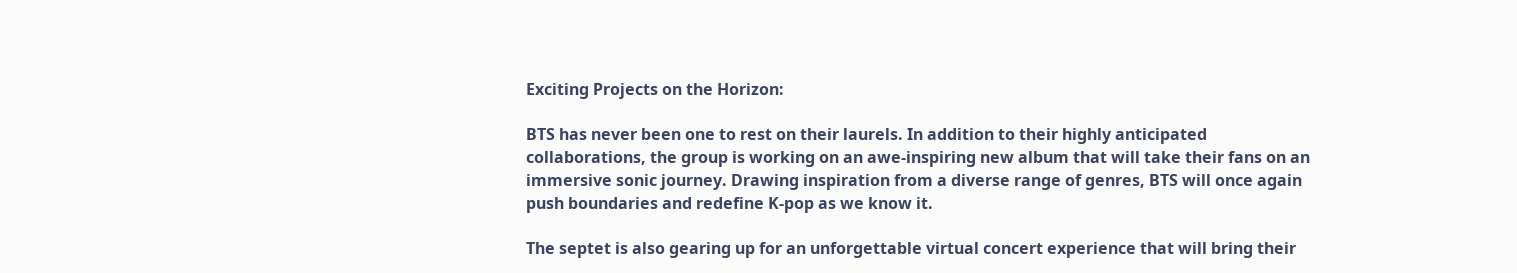Exciting Projects on the Horizon:

BTS has never been one to rest on their laurels. In addition to their highly anticipated collaborations, the group is working on an awe-inspiring new album that will take their fans on an immersive sonic journey. Drawing inspiration from a diverse range of genres, BTS will once again push boundaries and redefine K-pop as we know it.

The septet is also gearing up for an unforgettable virtual concert experience that will bring their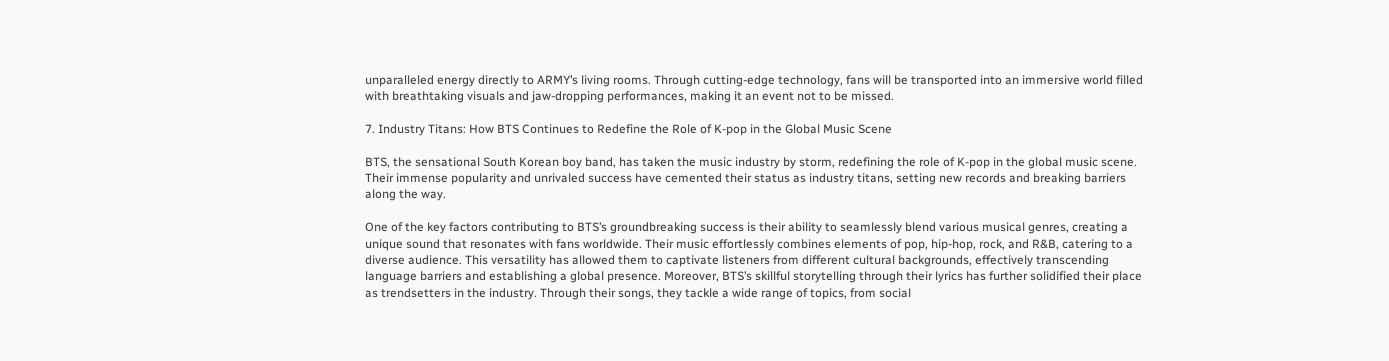unparalleled energy directly to ARMY’s living rooms. Through cutting-edge technology, fans will be transported into an immersive world filled with breathtaking visuals and jaw-dropping performances, making it an event not to be missed.

7. Industry Titans: How BTS Continues to Redefine the Role of K-pop in the Global Music Scene

BTS, the sensational South Korean boy band, has taken the music industry by storm, redefining the role of K-pop in the global music scene. Their immense popularity and unrivaled success have cemented their status as industry titans, setting new records and breaking barriers along the way.

One of the key factors contributing to BTS’s groundbreaking success is their ability to seamlessly blend various musical genres, creating a unique sound that resonates with fans worldwide. Their music effortlessly combines elements of pop, hip-hop, rock, and R&B, catering to a diverse audience. This versatility has allowed them to captivate listeners from different cultural backgrounds, effectively transcending language barriers and establishing a global presence. Moreover, BTS’s skillful storytelling through their lyrics has further solidified their place as trendsetters in the industry. Through their songs, they tackle a wide range of topics, from social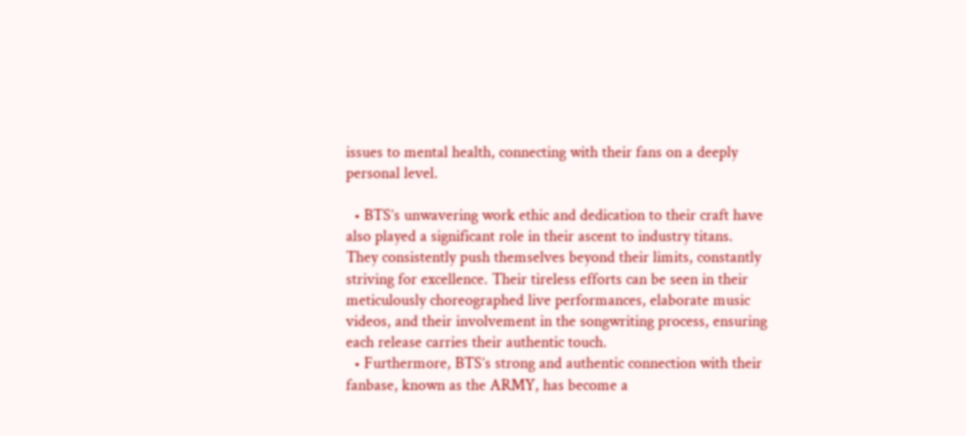issues to mental health, connecting with their fans on a deeply personal level.

  • BTS’s unwavering work ethic and dedication to their craft have also played a significant role in their ascent to industry titans. They consistently push themselves beyond their limits, constantly striving for excellence. Their tireless efforts can be seen in their meticulously choreographed live performances, elaborate music videos, and their involvement in the songwriting process, ensuring each release carries their authentic touch.
  • Furthermore, BTS’s strong and authentic connection with their fanbase, known as the ARMY, has become a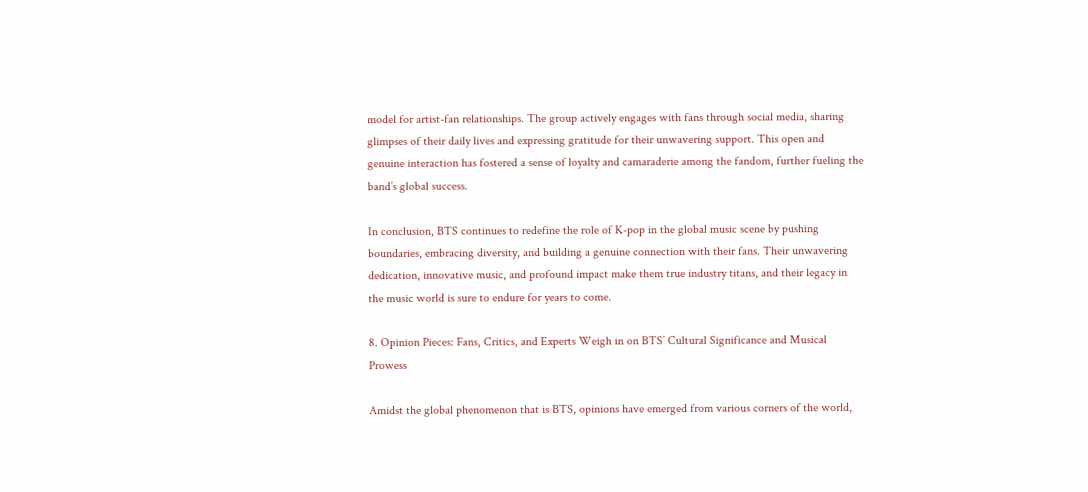model for artist-fan relationships. The group actively engages with fans through social media, sharing glimpses of their daily lives and expressing gratitude for their unwavering support. This open and genuine interaction has fostered a sense of loyalty and camaraderie among the fandom, further fueling the band’s global success.

In conclusion, BTS continues to redefine the role of K-pop in the global music scene by pushing boundaries, embracing diversity, and building a genuine connection with their fans. Their unwavering dedication, innovative music, and profound impact make them true industry titans, and their legacy in the music world is sure to endure for years to come.

8. Opinion Pieces: Fans, Critics, and Experts Weigh in on BTS’ Cultural Significance and Musical Prowess

Amidst the global phenomenon that is BTS, opinions have emerged from various corners of the world,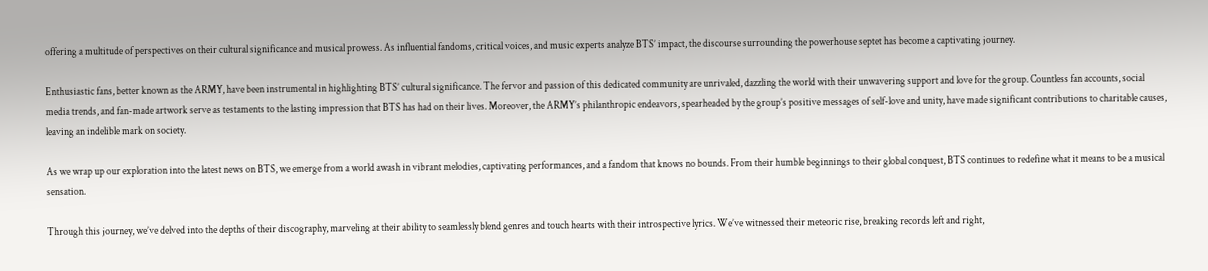offering a multitude of perspectives on their cultural significance and musical prowess. As influential fandoms, critical voices, and music experts analyze BTS’ impact, the discourse surrounding the powerhouse septet has become a captivating journey.

Enthusiastic fans, better known as the ARMY, have been instrumental in highlighting BTS’ cultural significance. The fervor and passion of this dedicated community are unrivaled, dazzling the world with their unwavering support and love for the group. Countless fan accounts, social media trends, and fan-made artwork serve as testaments to the lasting impression that BTS has had on their lives. Moreover, the ARMY’s philanthropic endeavors, spearheaded by the group’s positive messages of self-love and unity, have made significant contributions to charitable causes, leaving an indelible mark on society.

As we wrap up our exploration into the latest news on BTS, we emerge from a world awash in vibrant melodies, captivating performances, and a fandom that knows no bounds. From their humble beginnings to their global conquest, BTS continues to redefine what it means to be a musical sensation.

Through this journey, we’ve delved into the depths of their discography, marveling at their ability to seamlessly blend genres and touch hearts with their introspective lyrics. We’ve witnessed their meteoric rise, breaking records left and right,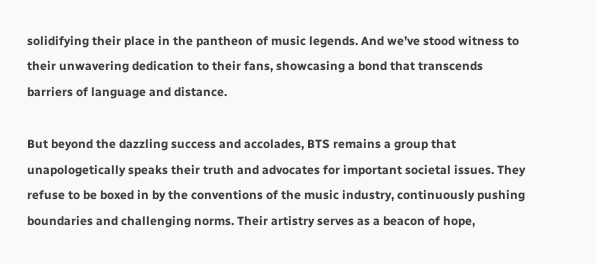solidifying their place in the pantheon of music legends. And we’ve stood witness to their unwavering dedication to their fans, showcasing a bond that transcends barriers of language and distance.

But beyond the dazzling success and accolades, BTS remains a group that unapologetically speaks their truth and advocates for important societal issues. They refuse to be boxed in by the conventions of the music industry, continuously pushing boundaries and challenging norms. Their artistry serves as a beacon of hope,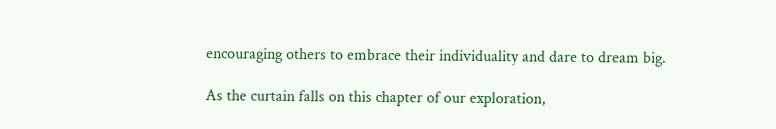encouraging others to embrace their individuality and dare to dream big.

As the curtain falls on this chapter of our exploration,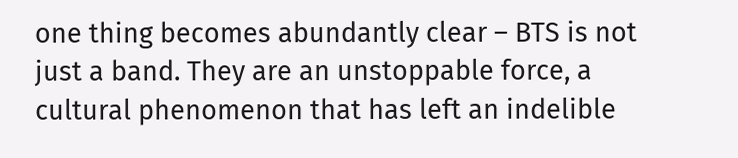one thing becomes abundantly clear – BTS is not just a band. They are an unstoppable force, a cultural phenomenon that has left an indelible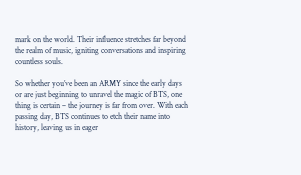mark on the world. Their influence stretches far beyond the realm of music, igniting conversations and inspiring countless souls.

So whether you’ve been an ARMY since the early days or are just beginning to unravel the magic of BTS, one thing is certain – the journey is far from over. With each passing day, BTS continues to etch their name into history, leaving us in eager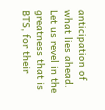anticipation of what lies ahead. Let us revel in the greatness that is BTS, for their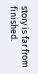story is far from finished.